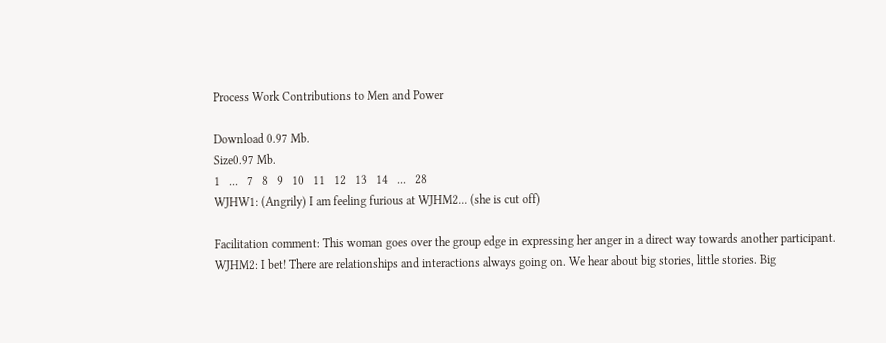Process Work Contributions to Men and Power

Download 0.97 Mb.
Size0.97 Mb.
1   ...   7   8   9   10   11   12   13   14   ...   28
WJHW1: (Angrily) I am feeling furious at WJHM2... (she is cut off)

Facilitation comment: This woman goes over the group edge in expressing her anger in a direct way towards another participant.
WJHM2: I bet! There are relationships and interactions always going on. We hear about big stories, little stories. Big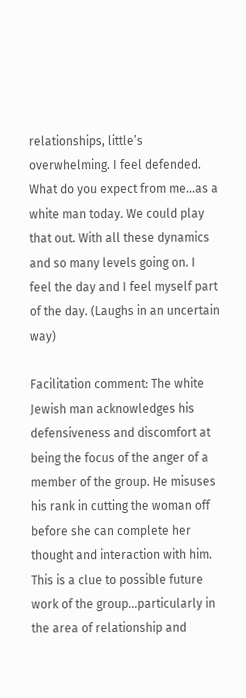relationships, little’s overwhelming. I feel defended. What do you expect from me…as a white man today. We could play that out. With all these dynamics and so many levels going on. I feel the day and I feel myself part of the day. (Laughs in an uncertain way)

Facilitation comment: The white Jewish man acknowledges his defensiveness and discomfort at being the focus of the anger of a member of the group. He misuses his rank in cutting the woman off before she can complete her thought and interaction with him. This is a clue to possible future work of the group...particularly in the area of relationship and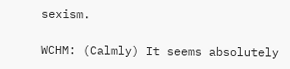sexism.

WCHM: (Calmly) It seems absolutely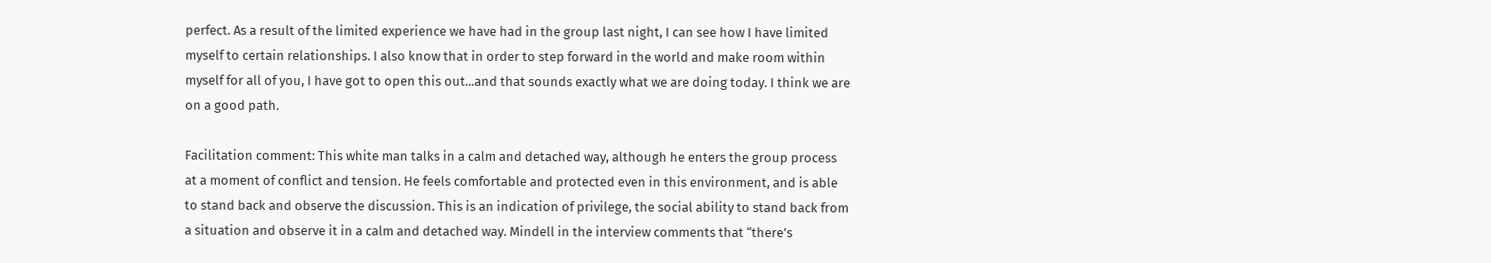perfect. As a result of the limited experience we have had in the group last night, I can see how I have limited myself to certain relationships. I also know that in order to step forward in the world and make room within myself for all of you, I have got to open this out...and that sounds exactly what we are doing today. I think we are on a good path.

Facilitation comment: This white man talks in a calm and detached way, although he enters the group process at a moment of conflict and tension. He feels comfortable and protected even in this environment, and is able to stand back and observe the discussion. This is an indication of privilege, the social ability to stand back from a situation and observe it in a calm and detached way. Mindell in the interview comments that “there’s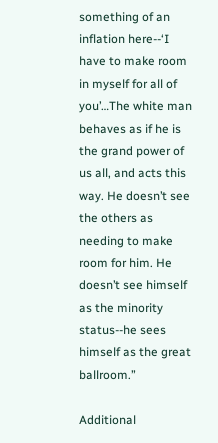something of an inflation here--‘I have to make room in myself for all of you’…The white man behaves as if he is the grand power of us all, and acts this way. He doesn’t see the others as needing to make room for him. He doesn’t see himself as the minority status--he sees himself as the great ballroom.”

Additional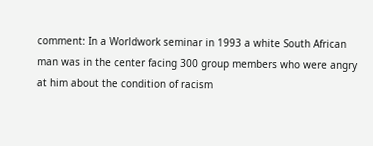comment: In a Worldwork seminar in 1993 a white South African man was in the center facing 300 group members who were angry at him about the condition of racism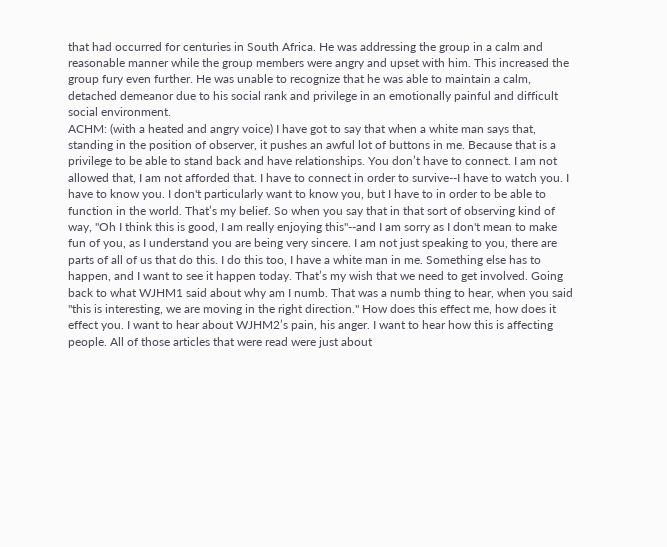that had occurred for centuries in South Africa. He was addressing the group in a calm and reasonable manner while the group members were angry and upset with him. This increased the group fury even further. He was unable to recognize that he was able to maintain a calm, detached demeanor due to his social rank and privilege in an emotionally painful and difficult social environment.
ACHM: (with a heated and angry voice) I have got to say that when a white man says that, standing in the position of observer, it pushes an awful lot of buttons in me. Because that is a privilege to be able to stand back and have relationships. You don’t have to connect. I am not allowed that, I am not afforded that. I have to connect in order to survive--I have to watch you. I have to know you. I don't particularly want to know you, but I have to in order to be able to function in the world. That’s my belief. So when you say that in that sort of observing kind of way, "Oh I think this is good, I am really enjoying this"--and I am sorry as I don't mean to make fun of you, as I understand you are being very sincere. I am not just speaking to you, there are parts of all of us that do this. I do this too, I have a white man in me. Something else has to happen, and I want to see it happen today. That’s my wish that we need to get involved. Going back to what WJHM1 said about why am I numb. That was a numb thing to hear, when you said "this is interesting, we are moving in the right direction." How does this effect me, how does it effect you. I want to hear about WJHM2’s pain, his anger. I want to hear how this is affecting people. All of those articles that were read were just about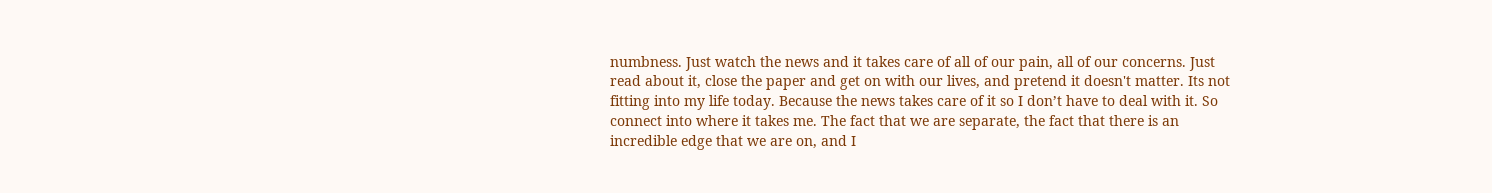numbness. Just watch the news and it takes care of all of our pain, all of our concerns. Just read about it, close the paper and get on with our lives, and pretend it doesn't matter. Its not fitting into my life today. Because the news takes care of it so I don’t have to deal with it. So connect into where it takes me. The fact that we are separate, the fact that there is an incredible edge that we are on, and I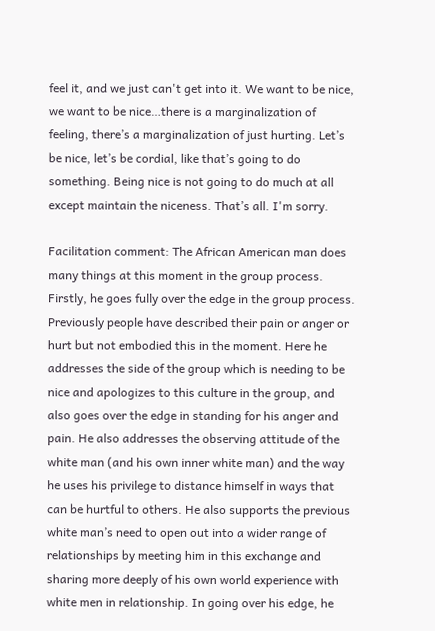feel it, and we just can't get into it. We want to be nice, we want to be nice…there is a marginalization of feeling, there’s a marginalization of just hurting. Let’s be nice, let’s be cordial, like that’s going to do something. Being nice is not going to do much at all except maintain the niceness. That’s all. I'm sorry.

Facilitation comment: The African American man does many things at this moment in the group process. Firstly, he goes fully over the edge in the group process. Previously people have described their pain or anger or hurt but not embodied this in the moment. Here he addresses the side of the group which is needing to be nice and apologizes to this culture in the group, and also goes over the edge in standing for his anger and pain. He also addresses the observing attitude of the white man (and his own inner white man) and the way he uses his privilege to distance himself in ways that can be hurtful to others. He also supports the previous white man’s need to open out into a wider range of relationships by meeting him in this exchange and sharing more deeply of his own world experience with white men in relationship. In going over his edge, he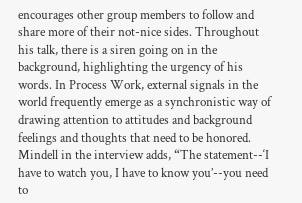encourages other group members to follow and share more of their not-nice sides. Throughout his talk, there is a siren going on in the background, highlighting the urgency of his words. In Process Work, external signals in the world frequently emerge as a synchronistic way of drawing attention to attitudes and background feelings and thoughts that need to be honored. Mindell in the interview adds, “The statement--‘I have to watch you, I have to know you’--you need to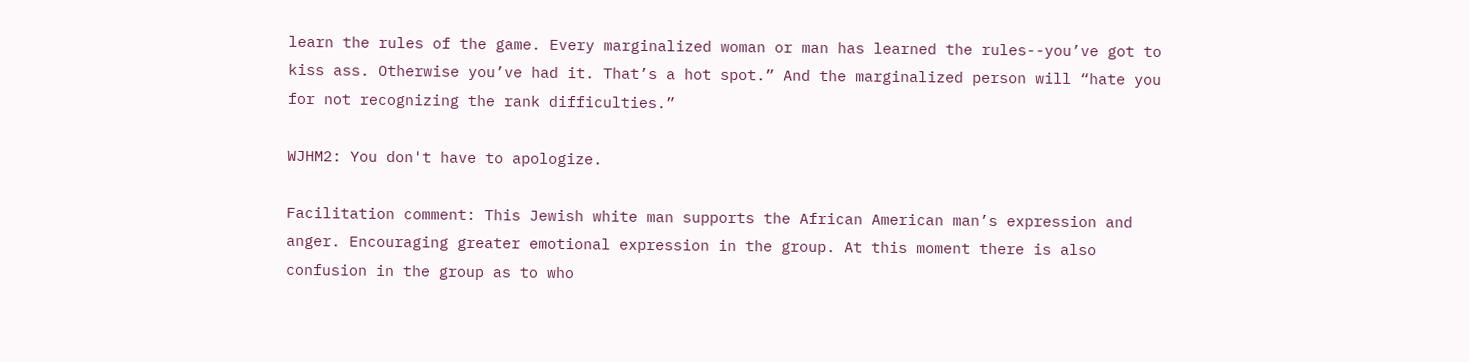learn the rules of the game. Every marginalized woman or man has learned the rules--you’ve got to kiss ass. Otherwise you’ve had it. That’s a hot spot.” And the marginalized person will “hate you for not recognizing the rank difficulties.”

WJHM2: You don't have to apologize.

Facilitation comment: This Jewish white man supports the African American man’s expression and anger. Encouraging greater emotional expression in the group. At this moment there is also confusion in the group as to who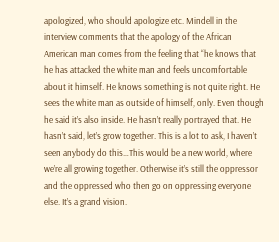apologized, who should apologize etc. Mindell in the interview comments that the apology of the African American man comes from the feeling that “he knows that he has attacked the white man and feels uncomfortable about it himself. He knows something is not quite right. He sees the white man as outside of himself, only. Even though he said it’s also inside. He hasn’t really portrayed that. He hasn’t said, let’s grow together. This is a lot to ask, I haven’t seen anybody do this…This would be a new world, where we’re all growing together. Otherwise it’s still the oppressor and the oppressed who then go on oppressing everyone else. It’s a grand vision.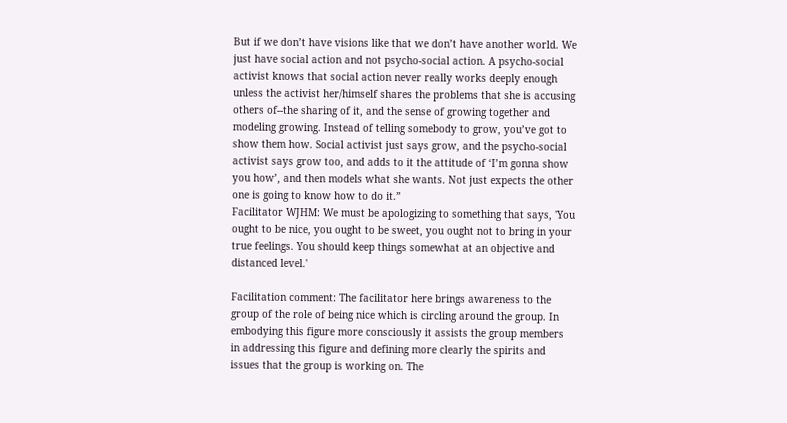But if we don’t have visions like that we don’t have another world. We just have social action and not psycho-social action. A psycho-social activist knows that social action never really works deeply enough unless the activist her/himself shares the problems that she is accusing others of--the sharing of it, and the sense of growing together and modeling growing. Instead of telling somebody to grow, you’ve got to show them how. Social activist just says grow, and the psycho-social activist says grow too, and adds to it the attitude of ‘I’m gonna show you how’, and then models what she wants. Not just expects the other one is going to know how to do it.”
Facilitator WJHM: We must be apologizing to something that says, 'You ought to be nice, you ought to be sweet, you ought not to bring in your true feelings. You should keep things somewhat at an objective and distanced level.'

Facilitation comment: The facilitator here brings awareness to the group of the role of being nice which is circling around the group. In embodying this figure more consciously it assists the group members in addressing this figure and defining more clearly the spirits and issues that the group is working on. The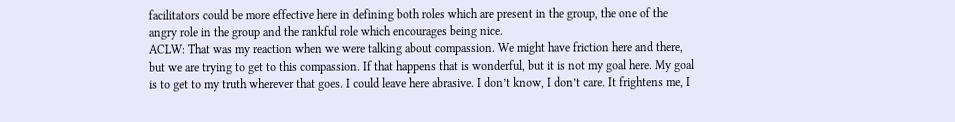facilitators could be more effective here in defining both roles which are present in the group, the one of the angry role in the group and the rankful role which encourages being nice.
ACLW: That was my reaction when we were talking about compassion. We might have friction here and there, but we are trying to get to this compassion. If that happens that is wonderful, but it is not my goal here. My goal is to get to my truth wherever that goes. I could leave here abrasive. I don’t know, I don’t care. It frightens me, I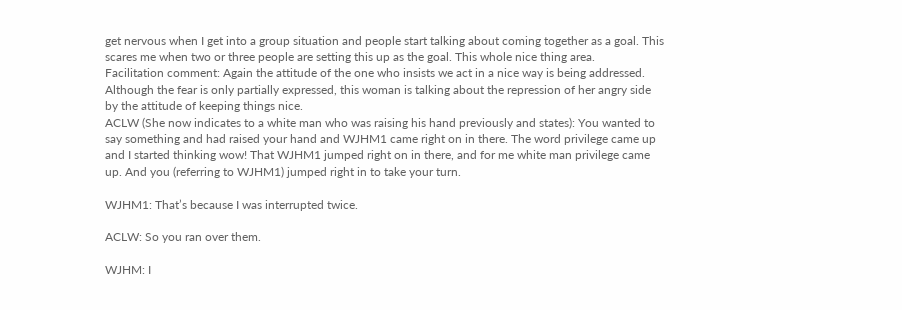get nervous when I get into a group situation and people start talking about coming together as a goal. This scares me when two or three people are setting this up as the goal. This whole nice thing area.
Facilitation comment: Again the attitude of the one who insists we act in a nice way is being addressed. Although the fear is only partially expressed, this woman is talking about the repression of her angry side by the attitude of keeping things nice.
ACLW (She now indicates to a white man who was raising his hand previously and states): You wanted to say something and had raised your hand and WJHM1 came right on in there. The word privilege came up and I started thinking wow! That WJHM1 jumped right on in there, and for me white man privilege came up. And you (referring to WJHM1) jumped right in to take your turn.

WJHM1: That’s because I was interrupted twice.

ACLW: So you ran over them.

WJHM: I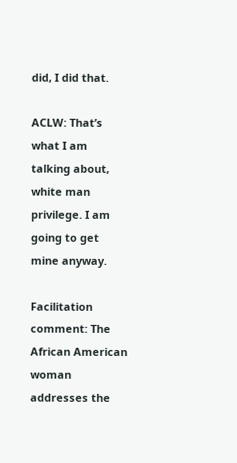did, I did that.

ACLW: That’s what I am talking about, white man privilege. I am going to get mine anyway.

Facilitation comment: The African American woman addresses the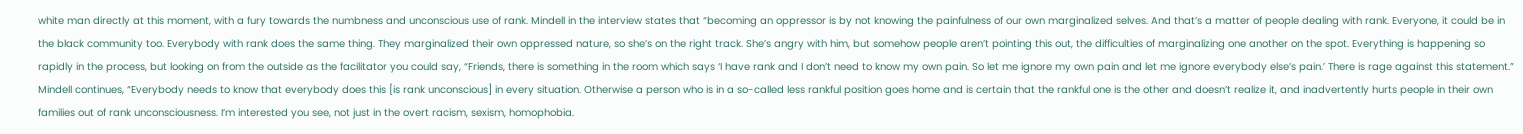white man directly at this moment, with a fury towards the numbness and unconscious use of rank. Mindell in the interview states that “becoming an oppressor is by not knowing the painfulness of our own marginalized selves. And that’s a matter of people dealing with rank. Everyone, it could be in the black community too. Everybody with rank does the same thing. They marginalized their own oppressed nature, so she’s on the right track. She’s angry with him, but somehow people aren’t pointing this out, the difficulties of marginalizing one another on the spot. Everything is happening so rapidly in the process, but looking on from the outside as the facilitator you could say, “Friends, there is something in the room which says ‘I have rank and I don’t need to know my own pain. So let me ignore my own pain and let me ignore everybody else’s pain.’ There is rage against this statement.” Mindell continues, “Everybody needs to know that everybody does this [is rank unconscious] in every situation. Otherwise a person who is in a so-called less rankful position goes home and is certain that the rankful one is the other and doesn’t realize it, and inadvertently hurts people in their own families out of rank unconsciousness. I’m interested you see, not just in the overt racism, sexism, homophobia.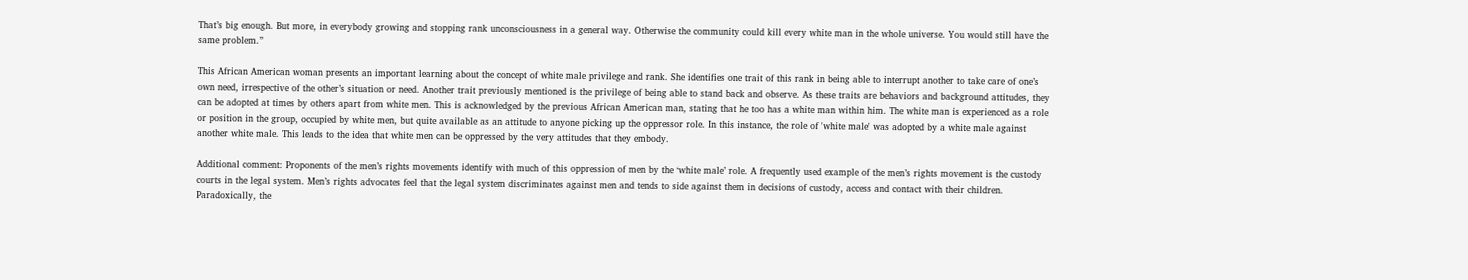That’s big enough. But more, in everybody growing and stopping rank unconsciousness in a general way. Otherwise the community could kill every white man in the whole universe. You would still have the same problem.”

This African American woman presents an important learning about the concept of white male privilege and rank. She identifies one trait of this rank in being able to interrupt another to take care of one’s own need, irrespective of the other’s situation or need. Another trait previously mentioned is the privilege of being able to stand back and observe. As these traits are behaviors and background attitudes, they can be adopted at times by others apart from white men. This is acknowledged by the previous African American man, stating that he too has a white man within him. The white man is experienced as a role or position in the group, occupied by white men, but quite available as an attitude to anyone picking up the oppressor role. In this instance, the role of 'white male' was adopted by a white male against another white male. This leads to the idea that white men can be oppressed by the very attitudes that they embody.

Additional comment: Proponents of the men’s rights movements identify with much of this oppression of men by the ‘white male’ role. A frequently used example of the men’s rights movement is the custody courts in the legal system. Men’s rights advocates feel that the legal system discriminates against men and tends to side against them in decisions of custody, access and contact with their children. Paradoxically, the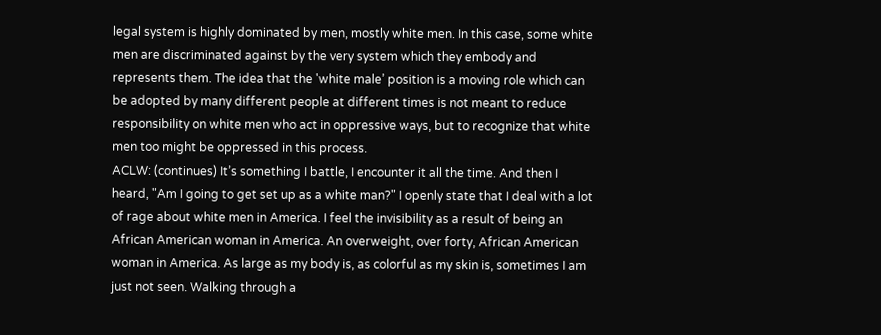legal system is highly dominated by men, mostly white men. In this case, some white men are discriminated against by the very system which they embody and represents them. The idea that the 'white male’ position is a moving role which can be adopted by many different people at different times is not meant to reduce responsibility on white men who act in oppressive ways, but to recognize that white men too might be oppressed in this process.
ACLW: (continues) It’s something I battle, I encounter it all the time. And then I heard, "Am I going to get set up as a white man?" I openly state that I deal with a lot of rage about white men in America. I feel the invisibility as a result of being an African American woman in America. An overweight, over forty, African American woman in America. As large as my body is, as colorful as my skin is, sometimes I am just not seen. Walking through a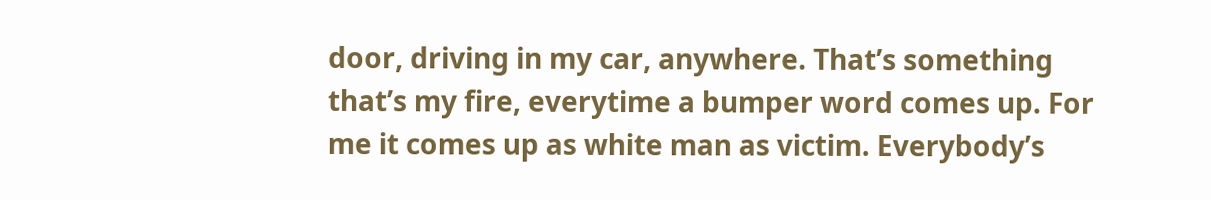door, driving in my car, anywhere. That’s something that’s my fire, everytime a bumper word comes up. For me it comes up as white man as victim. Everybody’s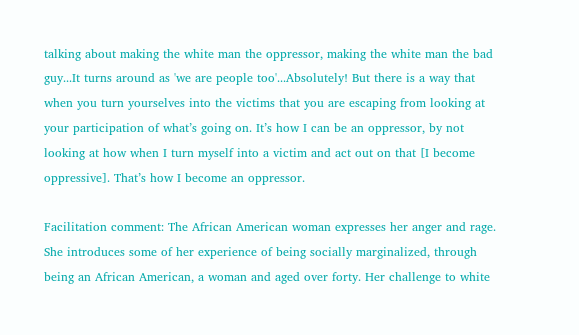talking about making the white man the oppressor, making the white man the bad guy...It turns around as 'we are people too'...Absolutely! But there is a way that when you turn yourselves into the victims that you are escaping from looking at your participation of what’s going on. It’s how I can be an oppressor, by not looking at how when I turn myself into a victim and act out on that [I become oppressive]. That’s how I become an oppressor.

Facilitation comment: The African American woman expresses her anger and rage. She introduces some of her experience of being socially marginalized, through being an African American, a woman and aged over forty. Her challenge to white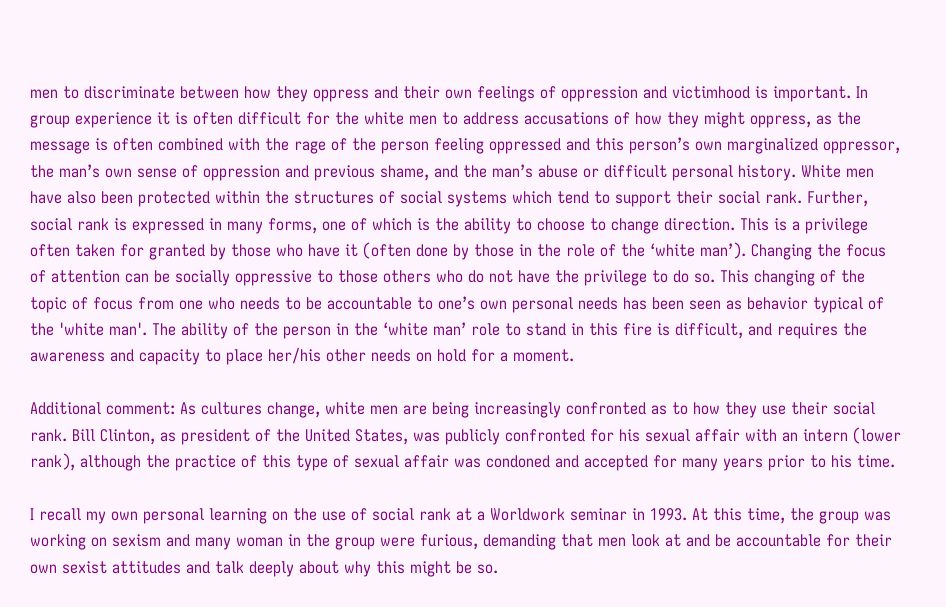men to discriminate between how they oppress and their own feelings of oppression and victimhood is important. In group experience it is often difficult for the white men to address accusations of how they might oppress, as the message is often combined with the rage of the person feeling oppressed and this person’s own marginalized oppressor, the man’s own sense of oppression and previous shame, and the man’s abuse or difficult personal history. White men have also been protected within the structures of social systems which tend to support their social rank. Further, social rank is expressed in many forms, one of which is the ability to choose to change direction. This is a privilege often taken for granted by those who have it (often done by those in the role of the ‘white man’). Changing the focus of attention can be socially oppressive to those others who do not have the privilege to do so. This changing of the topic of focus from one who needs to be accountable to one’s own personal needs has been seen as behavior typical of the 'white man'. The ability of the person in the ‘white man’ role to stand in this fire is difficult, and requires the awareness and capacity to place her/his other needs on hold for a moment.

Additional comment: As cultures change, white men are being increasingly confronted as to how they use their social rank. Bill Clinton, as president of the United States, was publicly confronted for his sexual affair with an intern (lower rank), although the practice of this type of sexual affair was condoned and accepted for many years prior to his time.

I recall my own personal learning on the use of social rank at a Worldwork seminar in 1993. At this time, the group was working on sexism and many woman in the group were furious, demanding that men look at and be accountable for their own sexist attitudes and talk deeply about why this might be so.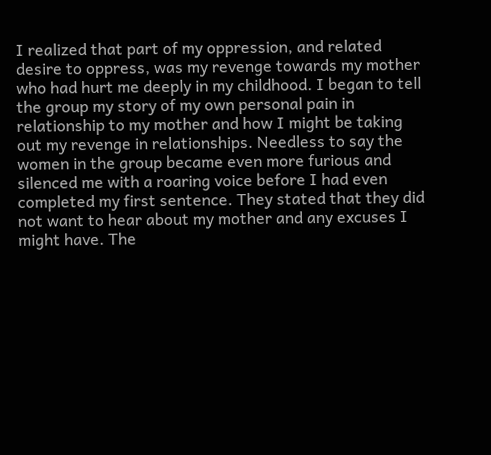I realized that part of my oppression, and related desire to oppress, was my revenge towards my mother who had hurt me deeply in my childhood. I began to tell the group my story of my own personal pain in relationship to my mother and how I might be taking out my revenge in relationships. Needless to say the women in the group became even more furious and silenced me with a roaring voice before I had even completed my first sentence. They stated that they did not want to hear about my mother and any excuses I might have. The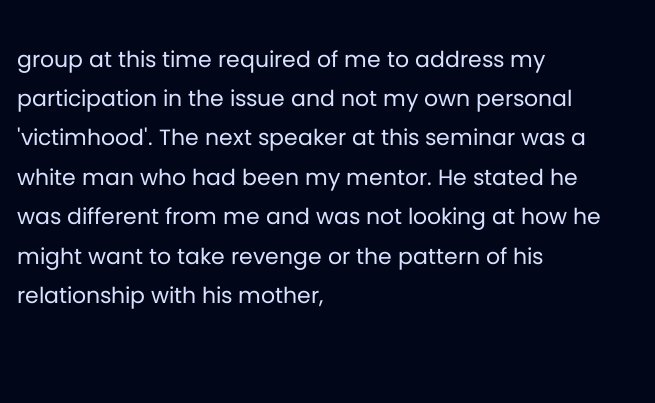group at this time required of me to address my participation in the issue and not my own personal 'victimhood'. The next speaker at this seminar was a white man who had been my mentor. He stated he was different from me and was not looking at how he might want to take revenge or the pattern of his relationship with his mother,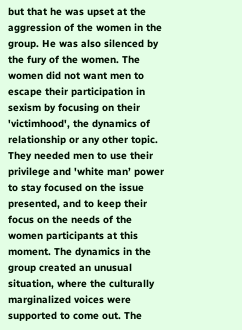but that he was upset at the aggression of the women in the group. He was also silenced by the fury of the women. The women did not want men to escape their participation in sexism by focusing on their 'victimhood', the dynamics of relationship or any other topic. They needed men to use their privilege and 'white man’ power to stay focused on the issue presented, and to keep their focus on the needs of the women participants at this moment. The dynamics in the group created an unusual situation, where the culturally marginalized voices were supported to come out. The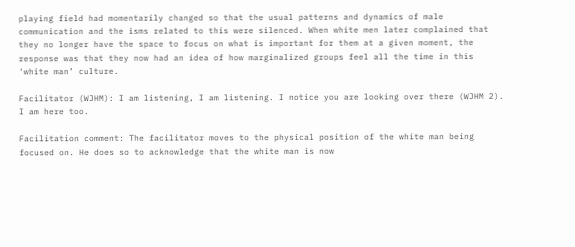playing field had momentarily changed so that the usual patterns and dynamics of male communication and the isms related to this were silenced. When white men later complained that they no longer have the space to focus on what is important for them at a given moment, the response was that they now had an idea of how marginalized groups feel all the time in this 'white man’ culture.

Facilitator (WJHM): I am listening, I am listening. I notice you are looking over there (WJHM 2). I am here too.

Facilitation comment: The facilitator moves to the physical position of the white man being focused on. He does so to acknowledge that the white man is now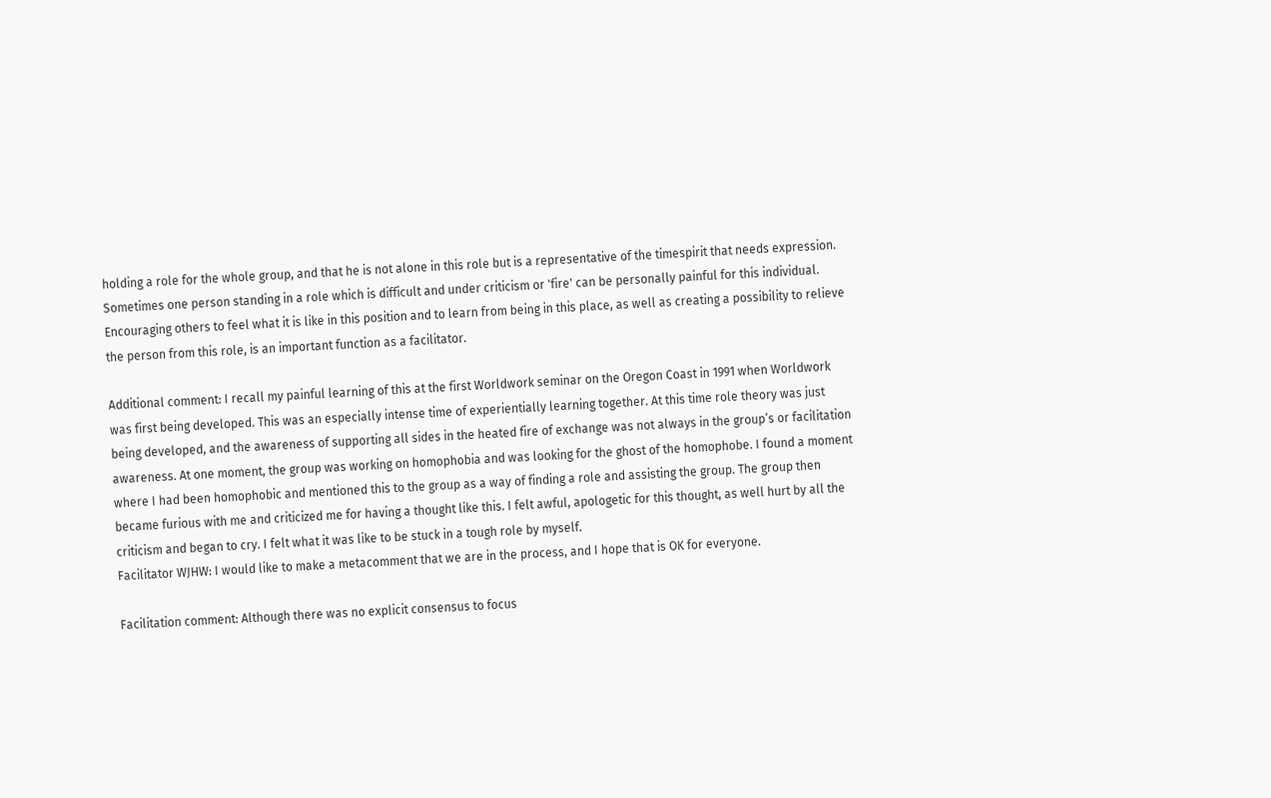holding a role for the whole group, and that he is not alone in this role but is a representative of the timespirit that needs expression. Sometimes one person standing in a role which is difficult and under criticism or 'fire' can be personally painful for this individual. Encouraging others to feel what it is like in this position and to learn from being in this place, as well as creating a possibility to relieve the person from this role, is an important function as a facilitator.

Additional comment: I recall my painful learning of this at the first Worldwork seminar on the Oregon Coast in 1991 when Worldwork was first being developed. This was an especially intense time of experientially learning together. At this time role theory was just being developed, and the awareness of supporting all sides in the heated fire of exchange was not always in the group’s or facilitation awareness. At one moment, the group was working on homophobia and was looking for the ghost of the homophobe. I found a moment where I had been homophobic and mentioned this to the group as a way of finding a role and assisting the group. The group then became furious with me and criticized me for having a thought like this. I felt awful, apologetic for this thought, as well hurt by all the criticism and began to cry. I felt what it was like to be stuck in a tough role by myself.
Facilitator WJHW: I would like to make a metacomment that we are in the process, and I hope that is OK for everyone.

Facilitation comment: Although there was no explicit consensus to focus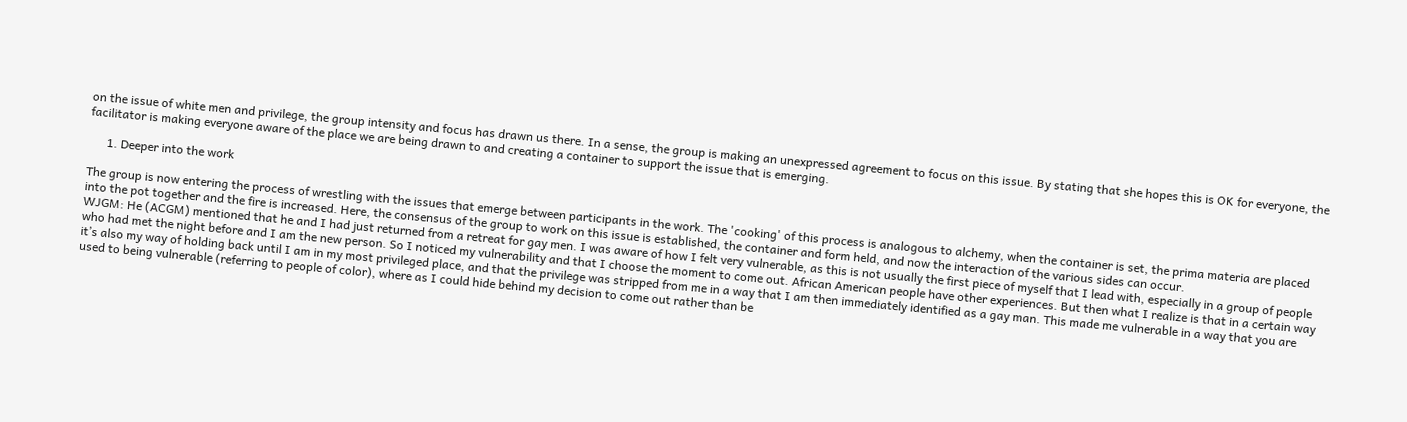on the issue of white men and privilege, the group intensity and focus has drawn us there. In a sense, the group is making an unexpressed agreement to focus on this issue. By stating that she hopes this is OK for everyone, the facilitator is making everyone aware of the place we are being drawn to and creating a container to support the issue that is emerging.

      1. Deeper into the work

The group is now entering the process of wrestling with the issues that emerge between participants in the work. The 'cooking' of this process is analogous to alchemy, when the container is set, the prima materia are placed into the pot together and the fire is increased. Here, the consensus of the group to work on this issue is established, the container and form held, and now the interaction of the various sides can occur.
WJGM: He (ACGM) mentioned that he and I had just returned from a retreat for gay men. I was aware of how I felt very vulnerable, as this is not usually the first piece of myself that I lead with, especially in a group of people who had met the night before and I am the new person. So I noticed my vulnerability and that I choose the moment to come out. African American people have other experiences. But then what I realize is that in a certain way it’s also my way of holding back until I am in my most privileged place, and that the privilege was stripped from me in a way that I am then immediately identified as a gay man. This made me vulnerable in a way that you are used to being vulnerable (referring to people of color), where as I could hide behind my decision to come out rather than be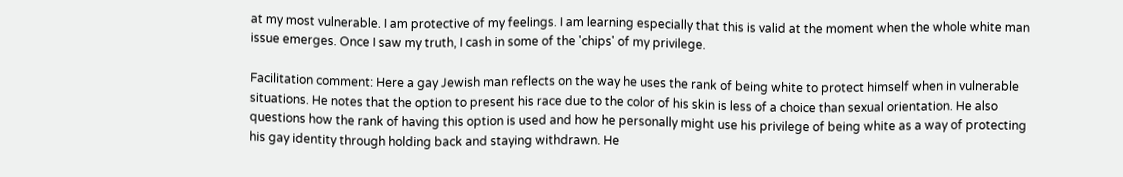at my most vulnerable. I am protective of my feelings. I am learning especially that this is valid at the moment when the whole white man issue emerges. Once I saw my truth, I cash in some of the 'chips' of my privilege.

Facilitation comment: Here a gay Jewish man reflects on the way he uses the rank of being white to protect himself when in vulnerable situations. He notes that the option to present his race due to the color of his skin is less of a choice than sexual orientation. He also questions how the rank of having this option is used and how he personally might use his privilege of being white as a way of protecting his gay identity through holding back and staying withdrawn. He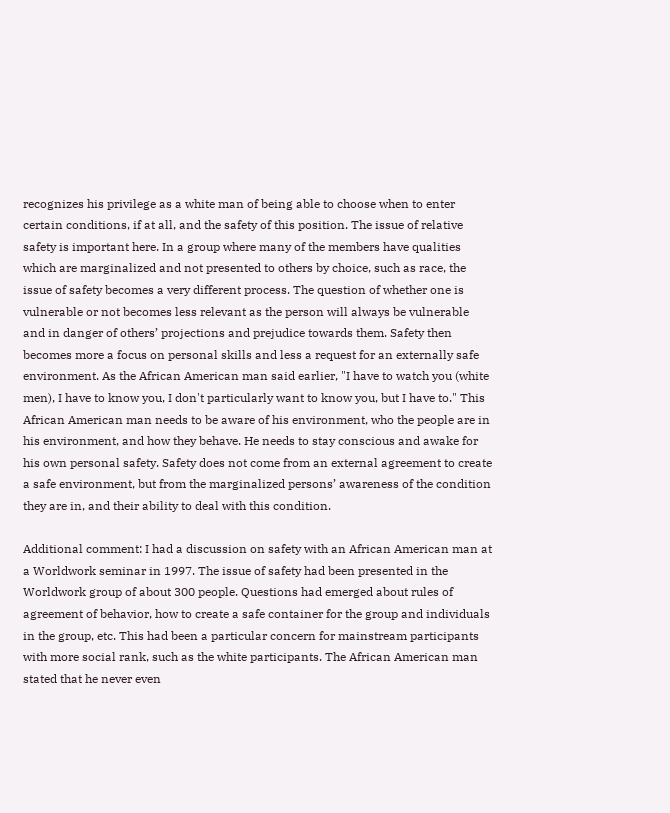recognizes his privilege as a white man of being able to choose when to enter certain conditions, if at all, and the safety of this position. The issue of relative safety is important here. In a group where many of the members have qualities which are marginalized and not presented to others by choice, such as race, the issue of safety becomes a very different process. The question of whether one is vulnerable or not becomes less relevant as the person will always be vulnerable and in danger of others’ projections and prejudice towards them. Safety then becomes more a focus on personal skills and less a request for an externally safe environment. As the African American man said earlier, "I have to watch you (white men), I have to know you, I don't particularly want to know you, but I have to." This African American man needs to be aware of his environment, who the people are in his environment, and how they behave. He needs to stay conscious and awake for his own personal safety. Safety does not come from an external agreement to create a safe environment, but from the marginalized persons’ awareness of the condition they are in, and their ability to deal with this condition.

Additional comment: I had a discussion on safety with an African American man at a Worldwork seminar in 1997. The issue of safety had been presented in the Worldwork group of about 300 people. Questions had emerged about rules of agreement of behavior, how to create a safe container for the group and individuals in the group, etc. This had been a particular concern for mainstream participants with more social rank, such as the white participants. The African American man stated that he never even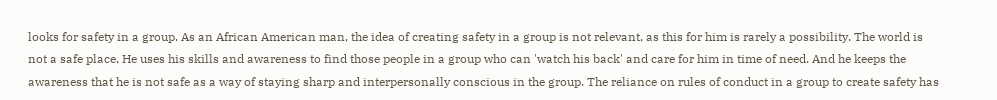looks for safety in a group. As an African American man, the idea of creating safety in a group is not relevant, as this for him is rarely a possibility. The world is not a safe place. He uses his skills and awareness to find those people in a group who can 'watch his back' and care for him in time of need. And he keeps the awareness that he is not safe as a way of staying sharp and interpersonally conscious in the group. The reliance on rules of conduct in a group to create safety has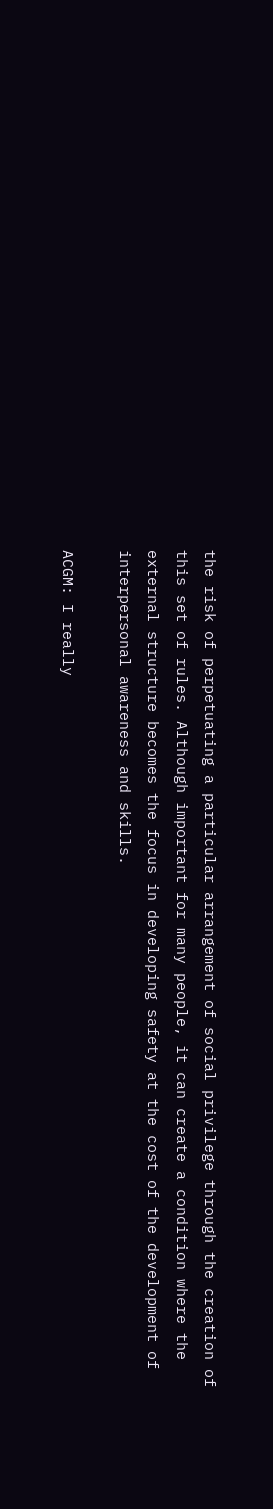the risk of perpetuating a particular arrangement of social privilege through the creation of this set of rules. Although important for many people, it can create a condition where the external structure becomes the focus in developing safety at the cost of the development of interpersonal awareness and skills.

ACGM: I really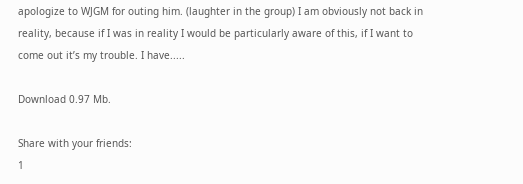apologize to WJGM for outing him. (laughter in the group) I am obviously not back in reality, because if I was in reality I would be particularly aware of this, if I want to come out it’s my trouble. I have.....

Download 0.97 Mb.

Share with your friends:
1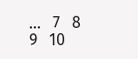...   7   8   9   10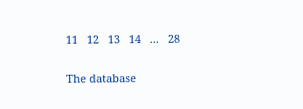11   12   13   14   ...   28

The database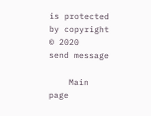is protected by copyright © 2020
send message

    Main page